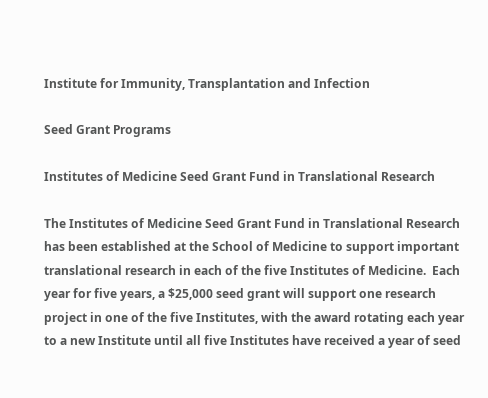Institute for Immunity, Transplantation and Infection

Seed Grant Programs

Institutes of Medicine Seed Grant Fund in Translational Research

The Institutes of Medicine Seed Grant Fund in Translational Research  has been established at the School of Medicine to support important translational research in each of the five Institutes of Medicine.  Each year for five years, a $25,000 seed grant will support one research project in one of the five Institutes, with the award rotating each year to a new Institute until all five Institutes have received a year of seed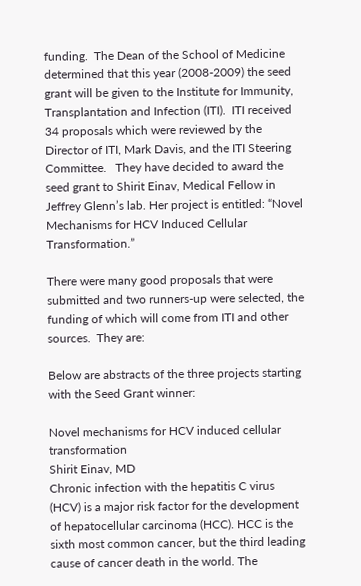funding.  The Dean of the School of Medicine determined that this year (2008-2009) the seed grant will be given to the Institute for Immunity, Transplantation and Infection (ITI).  ITI received 34 proposals which were reviewed by the Director of ITI, Mark Davis, and the ITI Steering Committee.   They have decided to award the seed grant to Shirit Einav, Medical Fellow in Jeffrey Glenn’s lab. Her project is entitled: “Novel Mechanisms for HCV Induced Cellular Transformation.”

There were many good proposals that were submitted and two runners-up were selected, the funding of which will come from ITI and other sources.  They are:

Below are abstracts of the three projects starting with the Seed Grant winner:

Novel mechanisms for HCV induced cellular transformation
Shirit Einav, MD
Chronic infection with the hepatitis C virus (HCV) is a major risk factor for the development of hepatocellular carcinoma (HCC). HCC is the sixth most common cancer, but the third leading cause of cancer death in the world. The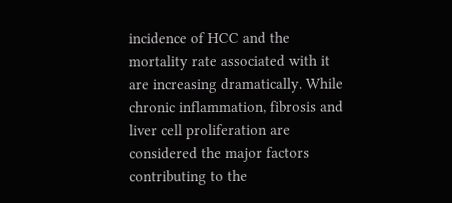incidence of HCC and the mortality rate associated with it are increasing dramatically. While chronic inflammation, fibrosis and liver cell proliferation are considered the major factors contributing to the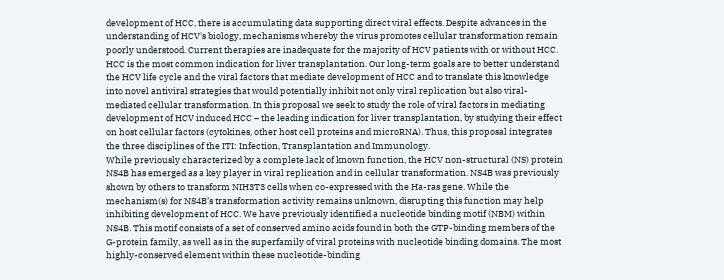development of HCC, there is accumulating data supporting direct viral effects. Despite advances in the understanding of HCV's biology, mechanisms whereby the virus promotes cellular transformation remain poorly understood. Current therapies are inadequate for the majority of HCV patients with or without HCC. HCC is the most common indication for liver transplantation. Our long-term goals are to better understand the HCV life cycle and the viral factors that mediate development of HCC and to translate this knowledge into novel antiviral strategies that would potentially inhibit not only viral replication but also viral-mediated cellular transformation. In this proposal we seek to study the role of viral factors in mediating development of HCV induced HCC – the leading indication for liver transplantation, by studying their effect on host cellular factors (cytokines, other host cell proteins and microRNA). Thus, this proposal integrates the three disciplines of the ITI: Infection, Transplantation and Immunology.
While previously characterized by a complete lack of known function, the HCV non-structural (NS) protein NS4B has emerged as a key player in viral replication and in cellular transformation. NS4B was previously shown by others to transform NIH3T3 cells when co-expressed with the Ha-ras gene. While the mechanism(s) for NS4B’s transformation activity remains unknown, disrupting this function may help inhibiting development of HCC. We have previously identified a nucleotide binding motif (NBM) within NS4B. This motif consists of a set of conserved amino acids found in both the GTP-binding members of the G-protein family, as well as in the superfamily of viral proteins with nucleotide binding domains. The most highly-conserved element within these nucleotide-binding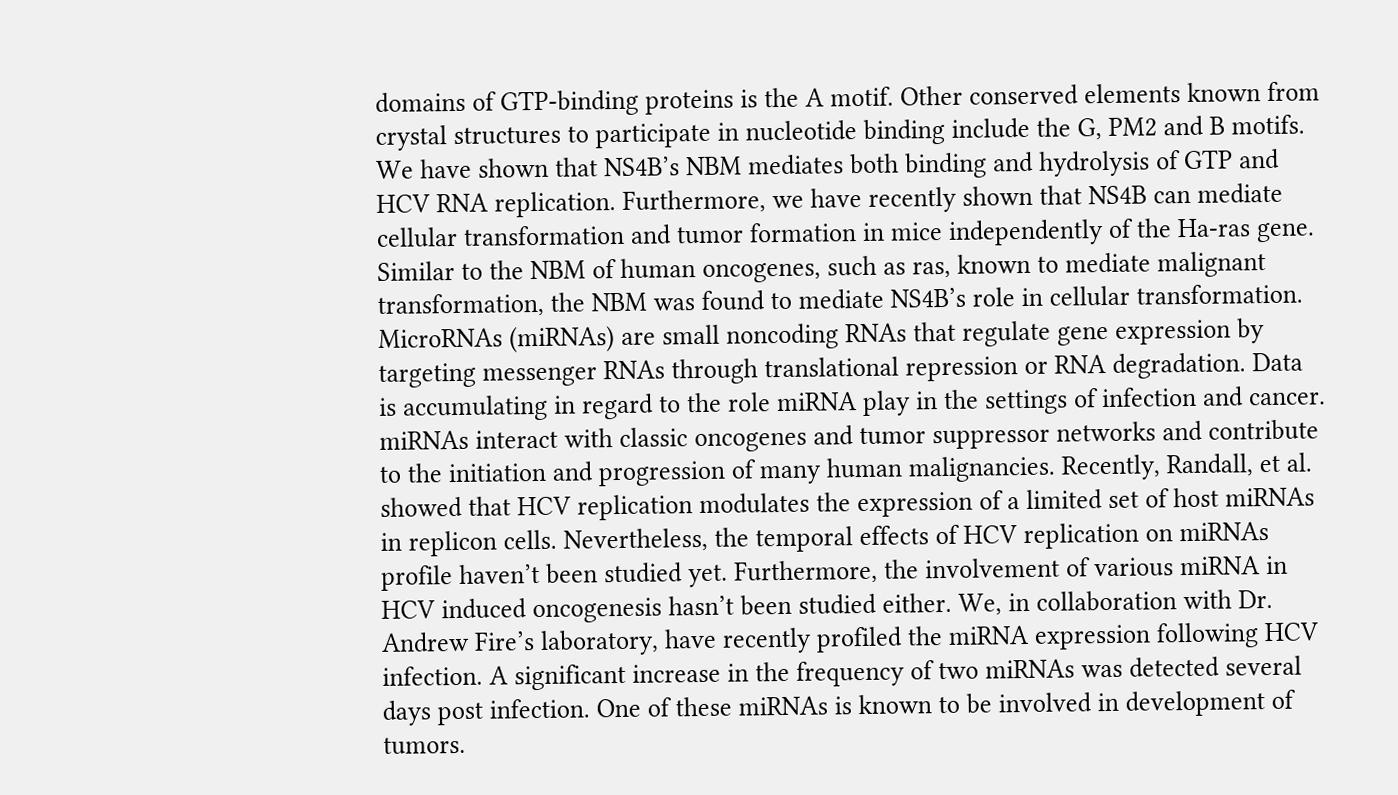domains of GTP-binding proteins is the A motif. Other conserved elements known from crystal structures to participate in nucleotide binding include the G, PM2 and B motifs. We have shown that NS4B’s NBM mediates both binding and hydrolysis of GTP and HCV RNA replication. Furthermore, we have recently shown that NS4B can mediate cellular transformation and tumor formation in mice independently of the Ha-ras gene. Similar to the NBM of human oncogenes, such as ras, known to mediate malignant transformation, the NBM was found to mediate NS4B’s role in cellular transformation.
MicroRNAs (miRNAs) are small noncoding RNAs that regulate gene expression by targeting messenger RNAs through translational repression or RNA degradation. Data is accumulating in regard to the role miRNA play in the settings of infection and cancer. miRNAs interact with classic oncogenes and tumor suppressor networks and contribute to the initiation and progression of many human malignancies. Recently, Randall, et al. showed that HCV replication modulates the expression of a limited set of host miRNAs in replicon cells. Nevertheless, the temporal effects of HCV replication on miRNAs profile haven’t been studied yet. Furthermore, the involvement of various miRNA in HCV induced oncogenesis hasn’t been studied either. We, in collaboration with Dr. Andrew Fire’s laboratory, have recently profiled the miRNA expression following HCV infection. A significant increase in the frequency of two miRNAs was detected several days post infection. One of these miRNAs is known to be involved in development of tumors.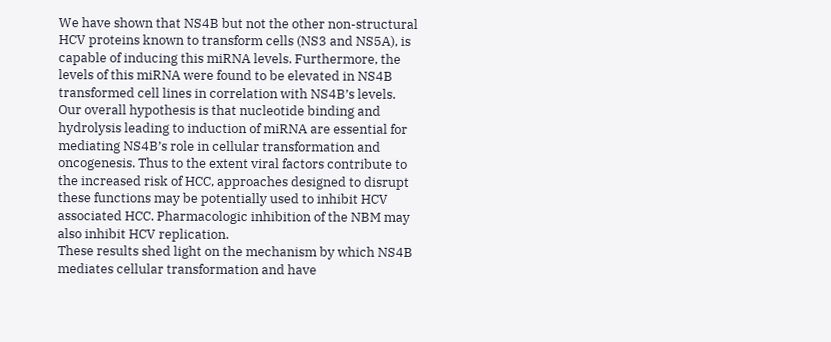We have shown that NS4B but not the other non-structural HCV proteins known to transform cells (NS3 and NS5A), is capable of inducing this miRNA levels. Furthermore, the levels of this miRNA were found to be elevated in NS4B transformed cell lines in correlation with NS4B’s levels.
Our overall hypothesis is that nucleotide binding and hydrolysis leading to induction of miRNA are essential for mediating NS4B’s role in cellular transformation and oncogenesis. Thus to the extent viral factors contribute to the increased risk of HCC, approaches designed to disrupt these functions may be potentially used to inhibit HCV associated HCC. Pharmacologic inhibition of the NBM may also inhibit HCV replication.
These results shed light on the mechanism by which NS4B mediates cellular transformation and have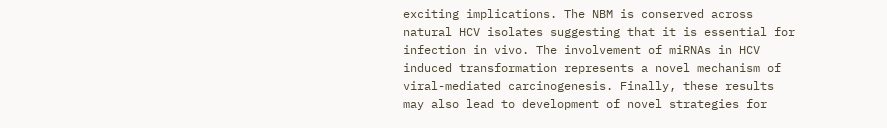exciting implications. The NBM is conserved across natural HCV isolates suggesting that it is essential for infection in vivo. The involvement of miRNAs in HCV induced transformation represents a novel mechanism of viral-mediated carcinogenesis. Finally, these results may also lead to development of novel strategies for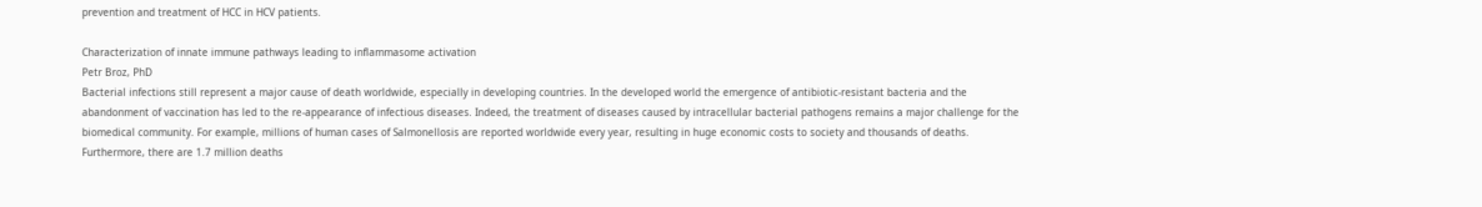prevention and treatment of HCC in HCV patients.

Characterization of innate immune pathways leading to inflammasome activation
Petr Broz, PhD
Bacterial infections still represent a major cause of death worldwide, especially in developing countries. In the developed world the emergence of antibiotic-resistant bacteria and the abandonment of vaccination has led to the re-appearance of infectious diseases. Indeed, the treatment of diseases caused by intracellular bacterial pathogens remains a major challenge for the biomedical community. For example, millions of human cases of Salmonellosis are reported worldwide every year, resulting in huge economic costs to society and thousands of deaths. Furthermore, there are 1.7 million deaths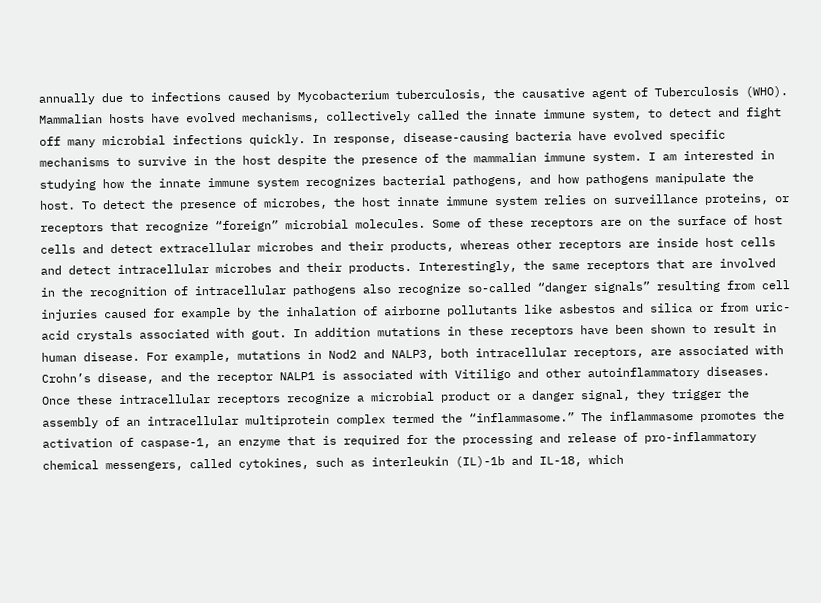annually due to infections caused by Mycobacterium tuberculosis, the causative agent of Tuberculosis (WHO). Mammalian hosts have evolved mechanisms, collectively called the innate immune system, to detect and fight off many microbial infections quickly. In response, disease-causing bacteria have evolved specific mechanisms to survive in the host despite the presence of the mammalian immune system. I am interested in studying how the innate immune system recognizes bacterial pathogens, and how pathogens manipulate the host. To detect the presence of microbes, the host innate immune system relies on surveillance proteins, or receptors that recognize “foreign” microbial molecules. Some of these receptors are on the surface of host cells and detect extracellular microbes and their products, whereas other receptors are inside host cells and detect intracellular microbes and their products. Interestingly, the same receptors that are involved in the recognition of intracellular pathogens also recognize so-called “danger signals” resulting from cell injuries caused for example by the inhalation of airborne pollutants like asbestos and silica or from uric-acid crystals associated with gout. In addition mutations in these receptors have been shown to result in human disease. For example, mutations in Nod2 and NALP3, both intracellular receptors, are associated with Crohn’s disease, and the receptor NALP1 is associated with Vitiligo and other autoinflammatory diseases. Once these intracellular receptors recognize a microbial product or a danger signal, they trigger the assembly of an intracellular multiprotein complex termed the “inflammasome.” The inflammasome promotes the activation of caspase-1, an enzyme that is required for the processing and release of pro-inflammatory chemical messengers, called cytokines, such as interleukin (IL)-1b and IL-18, which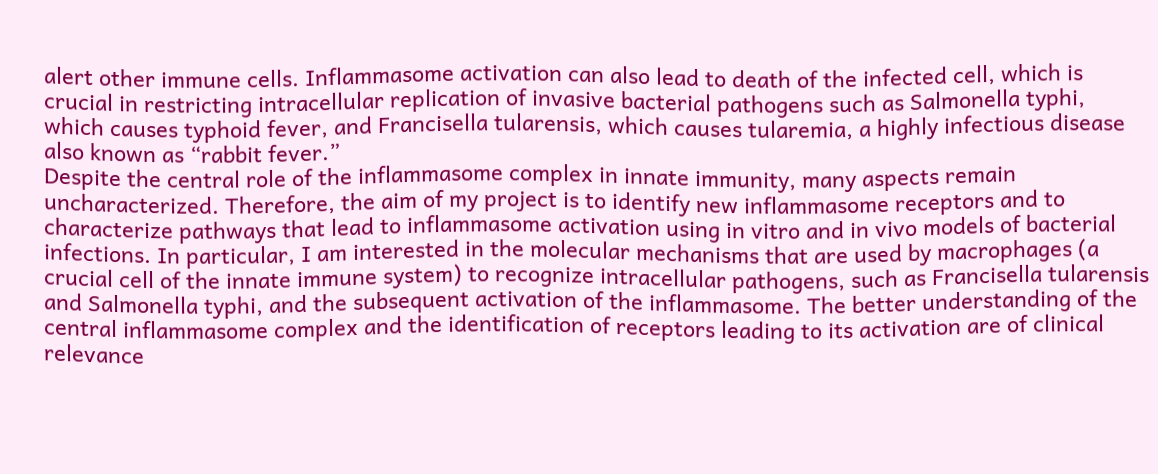alert other immune cells. Inflammasome activation can also lead to death of the infected cell, which is crucial in restricting intracellular replication of invasive bacterial pathogens such as Salmonella typhi, which causes typhoid fever, and Francisella tularensis, which causes tularemia, a highly infectious disease also known as “rabbit fever.”
Despite the central role of the inflammasome complex in innate immunity, many aspects remain uncharacterized. Therefore, the aim of my project is to identify new inflammasome receptors and to characterize pathways that lead to inflammasome activation using in vitro and in vivo models of bacterial infections. In particular, I am interested in the molecular mechanisms that are used by macrophages (a crucial cell of the innate immune system) to recognize intracellular pathogens, such as Francisella tularensis and Salmonella typhi, and the subsequent activation of the inflammasome. The better understanding of the central inflammasome complex and the identification of receptors leading to its activation are of clinical relevance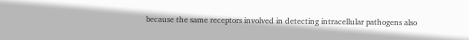because the same receptors involved in detecting intracellular pathogens also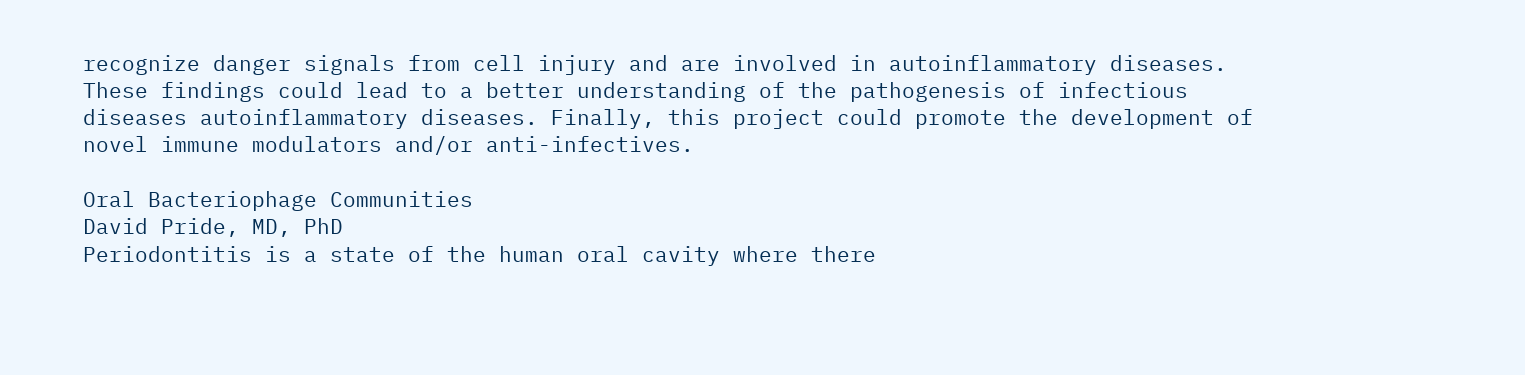recognize danger signals from cell injury and are involved in autoinflammatory diseases. These findings could lead to a better understanding of the pathogenesis of infectious diseases autoinflammatory diseases. Finally, this project could promote the development of novel immune modulators and/or anti-infectives.

Oral Bacteriophage Communities
David Pride, MD, PhD
Periodontitis is a state of the human oral cavity where there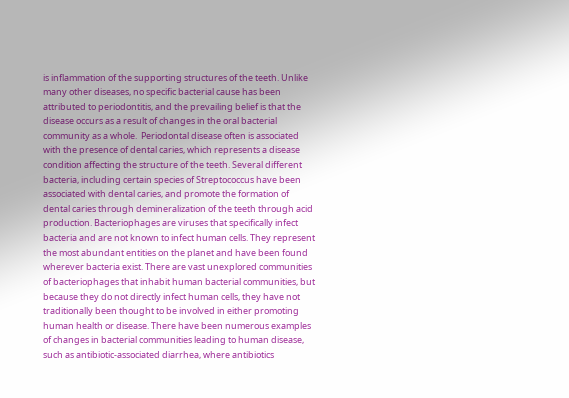is inflammation of the supporting structures of the teeth. Unlike many other diseases, no specific bacterial cause has been attributed to periodontitis, and the prevailing belief is that the disease occurs as a result of changes in the oral bacterial community as a whole.  Periodontal disease often is associated with the presence of dental caries, which represents a disease condition affecting the structure of the teeth. Several different bacteria, including certain species of Streptococcus have been associated with dental caries, and promote the formation of dental caries through demineralization of the teeth through acid production. Bacteriophages are viruses that specifically infect bacteria and are not known to infect human cells. They represent the most abundant entities on the planet and have been found wherever bacteria exist. There are vast unexplored communities of bacteriophages that inhabit human bacterial communities, but because they do not directly infect human cells, they have not traditionally been thought to be involved in either promoting human health or disease. There have been numerous examples of changes in bacterial communities leading to human disease, such as antibiotic-associated diarrhea, where antibiotics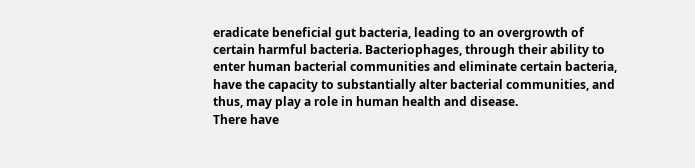eradicate beneficial gut bacteria, leading to an overgrowth of certain harmful bacteria. Bacteriophages, through their ability to enter human bacterial communities and eliminate certain bacteria, have the capacity to substantially alter bacterial communities, and thus, may play a role in human health and disease.
There have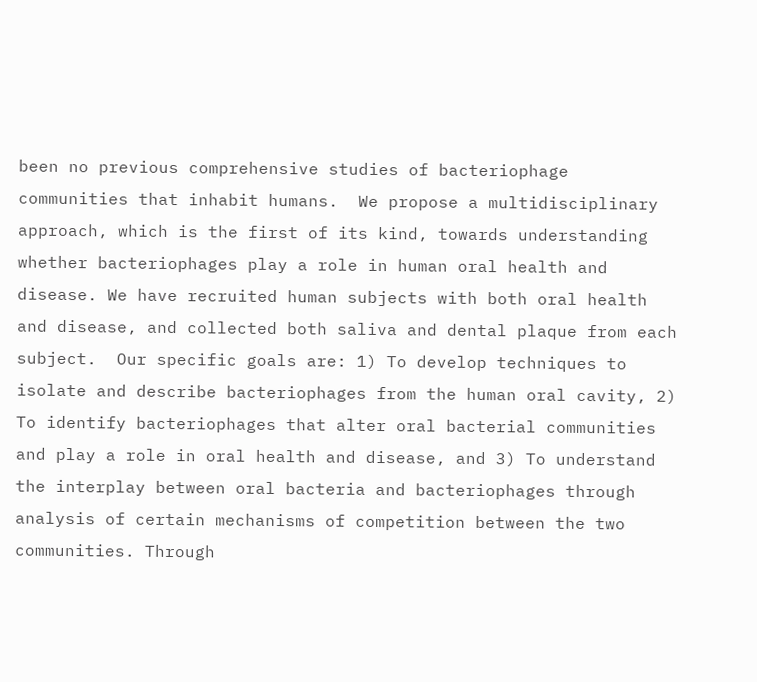been no previous comprehensive studies of bacteriophage communities that inhabit humans.  We propose a multidisciplinary approach, which is the first of its kind, towards understanding whether bacteriophages play a role in human oral health and disease. We have recruited human subjects with both oral health and disease, and collected both saliva and dental plaque from each subject.  Our specific goals are: 1) To develop techniques to isolate and describe bacteriophages from the human oral cavity, 2) To identify bacteriophages that alter oral bacterial communities and play a role in oral health and disease, and 3) To understand the interplay between oral bacteria and bacteriophages through analysis of certain mechanisms of competition between the two communities. Through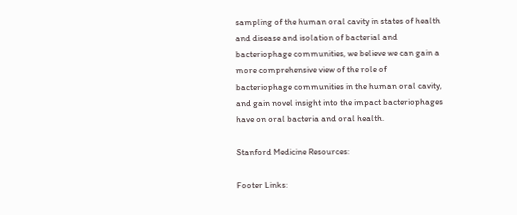sampling of the human oral cavity in states of health and disease and isolation of bacterial and bacteriophage communities, we believe we can gain a more comprehensive view of the role of bacteriophage communities in the human oral cavity, and gain novel insight into the impact bacteriophages have on oral bacteria and oral health.

Stanford Medicine Resources:

Footer Links: